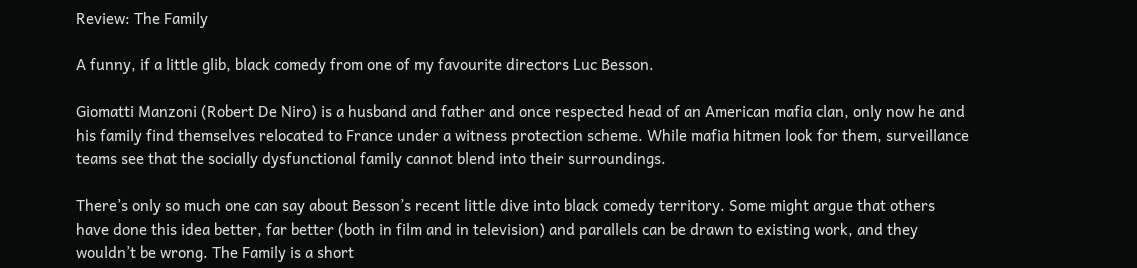Review: The Family

A funny, if a little glib, black comedy from one of my favourite directors Luc Besson.

Giomatti Manzoni (Robert De Niro) is a husband and father and once respected head of an American mafia clan, only now he and his family find themselves relocated to France under a witness protection scheme. While mafia hitmen look for them, surveillance teams see that the socially dysfunctional family cannot blend into their surroundings.

There’s only so much one can say about Besson’s recent little dive into black comedy territory. Some might argue that others have done this idea better, far better (both in film and in television) and parallels can be drawn to existing work, and they wouldn’t be wrong. The Family is a short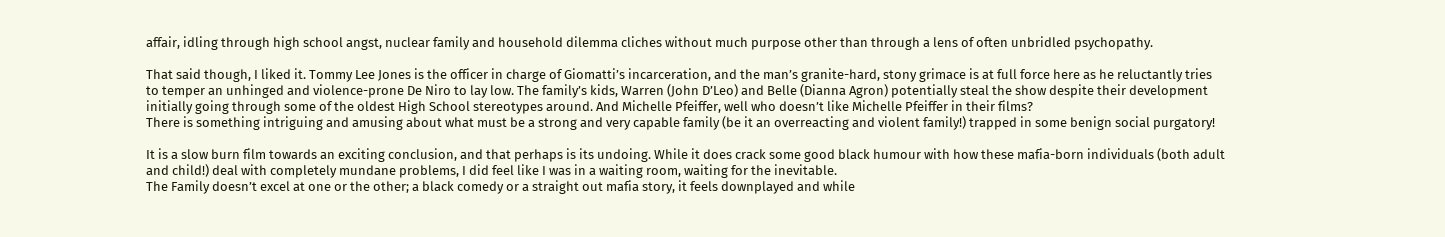affair, idling through high school angst, nuclear family and household dilemma cliches without much purpose other than through a lens of often unbridled psychopathy.

That said though, I liked it. Tommy Lee Jones is the officer in charge of Giomatti’s incarceration, and the man’s granite-hard, stony grimace is at full force here as he reluctantly tries to temper an unhinged and violence-prone De Niro to lay low. The family’s kids, Warren (John D’Leo) and Belle (Dianna Agron) potentially steal the show despite their development initially going through some of the oldest High School stereotypes around. And Michelle Pfeiffer, well who doesn’t like Michelle Pfeiffer in their films?
There is something intriguing and amusing about what must be a strong and very capable family (be it an overreacting and violent family!) trapped in some benign social purgatory!

It is a slow burn film towards an exciting conclusion, and that perhaps is its undoing. While it does crack some good black humour with how these mafia-born individuals (both adult and child!) deal with completely mundane problems, I did feel like I was in a waiting room, waiting for the inevitable.
The Family doesn’t excel at one or the other; a black comedy or a straight out mafia story, it feels downplayed and while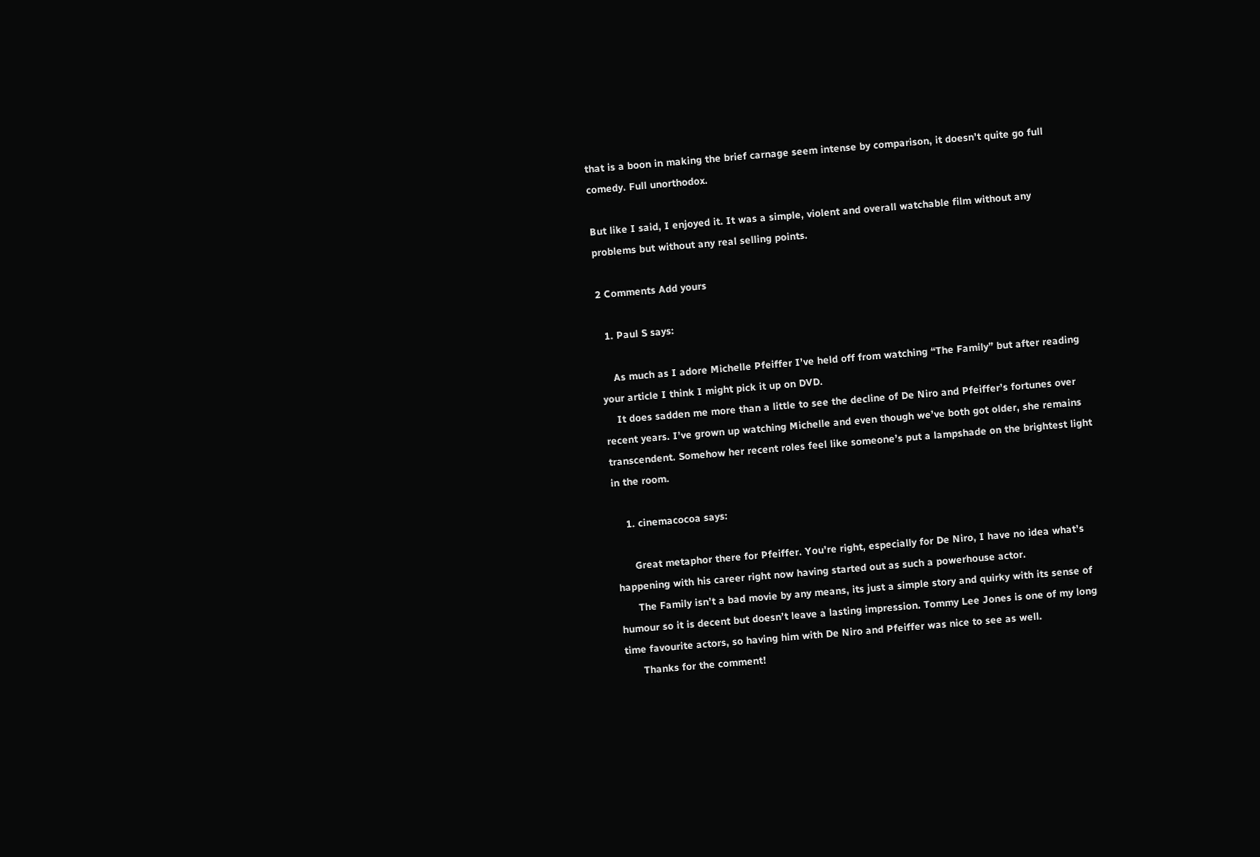that is a boon in making the brief carnage seem intense by comparison, it doesn’t quite go full comedy. Full unorthodox.

But like I said, I enjoyed it. It was a simple, violent and overall watchable film without any problems but without any real selling points.

2 Comments Add yours

  1. Paul S says:

    As much as I adore Michelle Pfeiffer I’ve held off from watching “The Family” but after reading your article I think I might pick it up on DVD.
    It does sadden me more than a little to see the decline of De Niro and Pfeiffer’s fortunes over recent years. I’ve grown up watching Michelle and even though we’ve both got older, she remains transcendent. Somehow her recent roles feel like someone’s put a lampshade on the brightest light in the room.

    1. cinemacocoa says:

      Great metaphor there for Pfeiffer. You’re right, especially for De Niro, I have no idea what’s happening with his career right now having started out as such a powerhouse actor.
      The Family isn’t a bad movie by any means, its just a simple story and quirky with its sense of humour so it is decent but doesn’t leave a lasting impression. Tommy Lee Jones is one of my long time favourite actors, so having him with De Niro and Pfeiffer was nice to see as well.
      Thanks for the comment!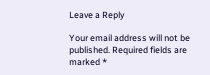Leave a Reply

Your email address will not be published. Required fields are marked *